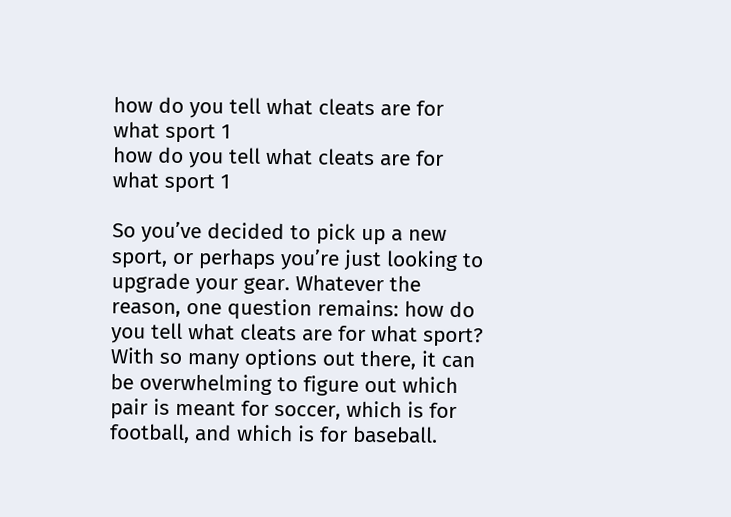how do you tell what cleats are for what sport 1
how do you tell what cleats are for what sport 1

So you’ve decided to pick up a new sport, or perhaps you’re just looking to upgrade your gear. Whatever the reason, one question remains: how do you tell what cleats are for what sport? With so many options out there, it can be overwhelming to figure out which pair is meant for soccer, which is for football, and which is for baseball.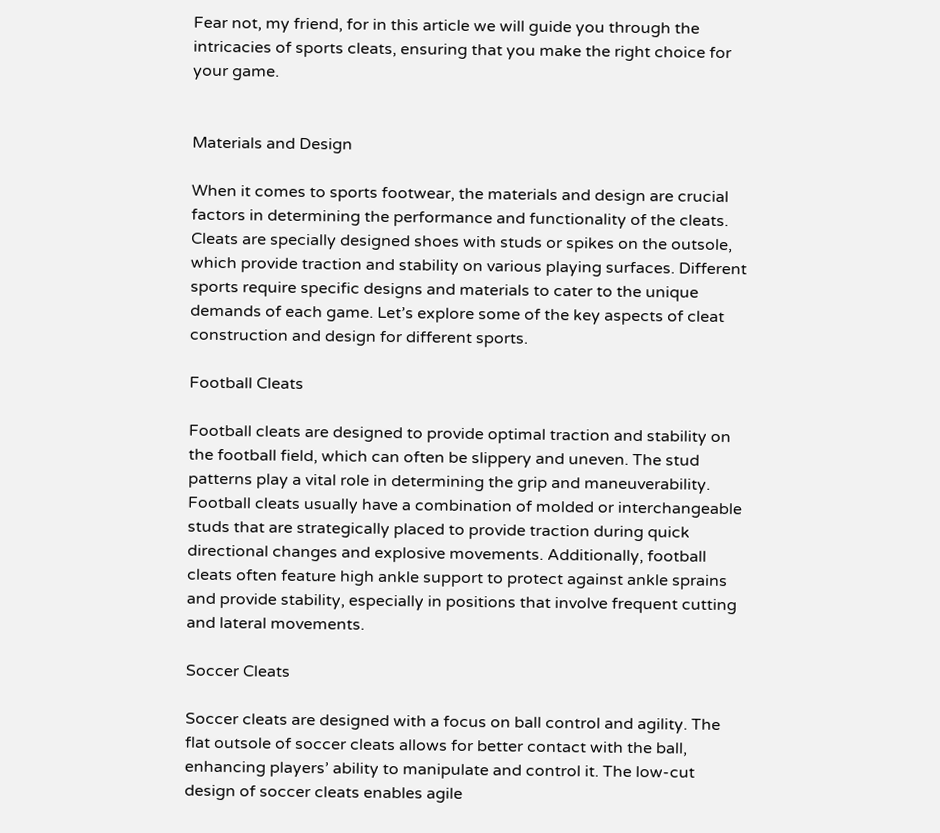Fear not, my friend, for in this article we will guide you through the intricacies of sports cleats, ensuring that you make the right choice for your game.


Materials and Design

When it comes to sports footwear, the materials and design are crucial factors in determining the performance and functionality of the cleats. Cleats are specially designed shoes with studs or spikes on the outsole, which provide traction and stability on various playing surfaces. Different sports require specific designs and materials to cater to the unique demands of each game. Let’s explore some of the key aspects of cleat construction and design for different sports.

Football Cleats

Football cleats are designed to provide optimal traction and stability on the football field, which can often be slippery and uneven. The stud patterns play a vital role in determining the grip and maneuverability. Football cleats usually have a combination of molded or interchangeable studs that are strategically placed to provide traction during quick directional changes and explosive movements. Additionally, football cleats often feature high ankle support to protect against ankle sprains and provide stability, especially in positions that involve frequent cutting and lateral movements.

Soccer Cleats

Soccer cleats are designed with a focus on ball control and agility. The flat outsole of soccer cleats allows for better contact with the ball, enhancing players’ ability to manipulate and control it. The low-cut design of soccer cleats enables agile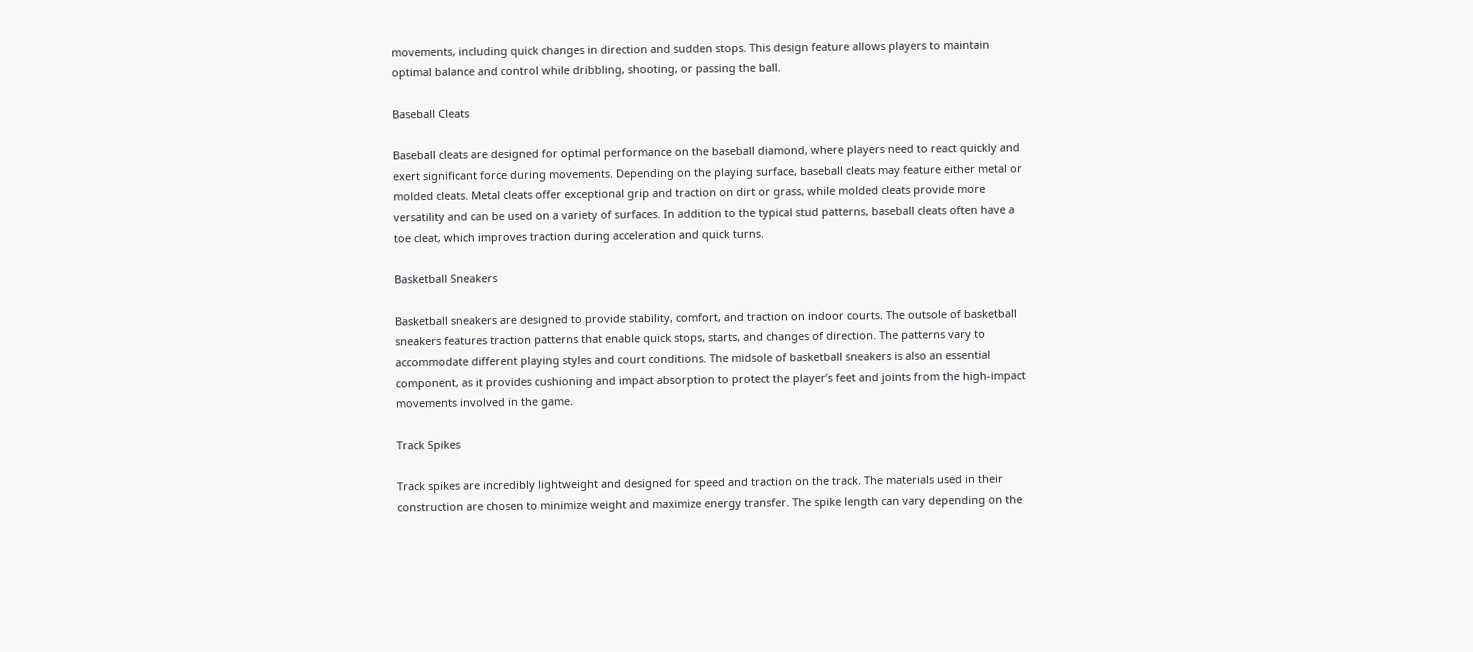movements, including quick changes in direction and sudden stops. This design feature allows players to maintain optimal balance and control while dribbling, shooting, or passing the ball.

Baseball Cleats

Baseball cleats are designed for optimal performance on the baseball diamond, where players need to react quickly and exert significant force during movements. Depending on the playing surface, baseball cleats may feature either metal or molded cleats. Metal cleats offer exceptional grip and traction on dirt or grass, while molded cleats provide more versatility and can be used on a variety of surfaces. In addition to the typical stud patterns, baseball cleats often have a toe cleat, which improves traction during acceleration and quick turns.

Basketball Sneakers

Basketball sneakers are designed to provide stability, comfort, and traction on indoor courts. The outsole of basketball sneakers features traction patterns that enable quick stops, starts, and changes of direction. The patterns vary to accommodate different playing styles and court conditions. The midsole of basketball sneakers is also an essential component, as it provides cushioning and impact absorption to protect the player’s feet and joints from the high-impact movements involved in the game.

Track Spikes

Track spikes are incredibly lightweight and designed for speed and traction on the track. The materials used in their construction are chosen to minimize weight and maximize energy transfer. The spike length can vary depending on the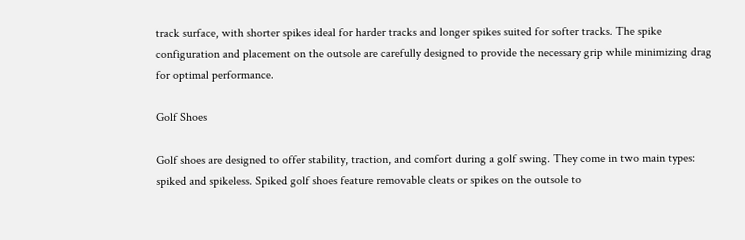track surface, with shorter spikes ideal for harder tracks and longer spikes suited for softer tracks. The spike configuration and placement on the outsole are carefully designed to provide the necessary grip while minimizing drag for optimal performance.

Golf Shoes

Golf shoes are designed to offer stability, traction, and comfort during a golf swing. They come in two main types: spiked and spikeless. Spiked golf shoes feature removable cleats or spikes on the outsole to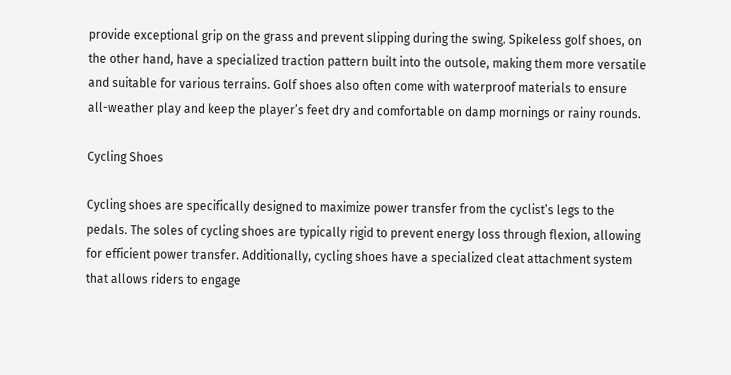provide exceptional grip on the grass and prevent slipping during the swing. Spikeless golf shoes, on the other hand, have a specialized traction pattern built into the outsole, making them more versatile and suitable for various terrains. Golf shoes also often come with waterproof materials to ensure all-weather play and keep the player’s feet dry and comfortable on damp mornings or rainy rounds.

Cycling Shoes

Cycling shoes are specifically designed to maximize power transfer from the cyclist’s legs to the pedals. The soles of cycling shoes are typically rigid to prevent energy loss through flexion, allowing for efficient power transfer. Additionally, cycling shoes have a specialized cleat attachment system that allows riders to engage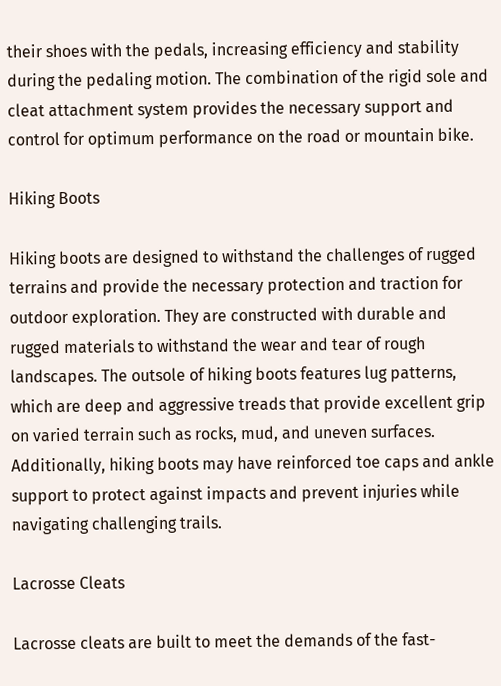their shoes with the pedals, increasing efficiency and stability during the pedaling motion. The combination of the rigid sole and cleat attachment system provides the necessary support and control for optimum performance on the road or mountain bike.

Hiking Boots

Hiking boots are designed to withstand the challenges of rugged terrains and provide the necessary protection and traction for outdoor exploration. They are constructed with durable and rugged materials to withstand the wear and tear of rough landscapes. The outsole of hiking boots features lug patterns, which are deep and aggressive treads that provide excellent grip on varied terrain such as rocks, mud, and uneven surfaces. Additionally, hiking boots may have reinforced toe caps and ankle support to protect against impacts and prevent injuries while navigating challenging trails.

Lacrosse Cleats

Lacrosse cleats are built to meet the demands of the fast-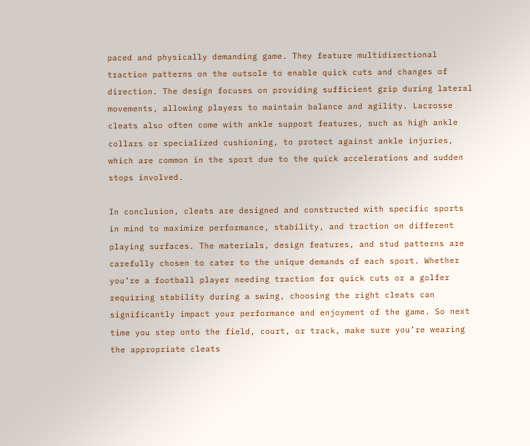paced and physically demanding game. They feature multidirectional traction patterns on the outsole to enable quick cuts and changes of direction. The design focuses on providing sufficient grip during lateral movements, allowing players to maintain balance and agility. Lacrosse cleats also often come with ankle support features, such as high ankle collars or specialized cushioning, to protect against ankle injuries, which are common in the sport due to the quick accelerations and sudden stops involved.

In conclusion, cleats are designed and constructed with specific sports in mind to maximize performance, stability, and traction on different playing surfaces. The materials, design features, and stud patterns are carefully chosen to cater to the unique demands of each sport. Whether you’re a football player needing traction for quick cuts or a golfer requiring stability during a swing, choosing the right cleats can significantly impact your performance and enjoyment of the game. So next time you step onto the field, court, or track, make sure you’re wearing the appropriate cleats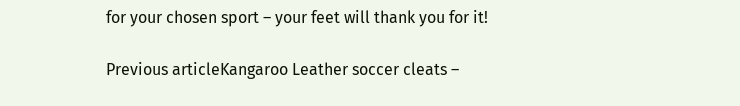for your chosen sport – your feet will thank you for it!

Previous articleKangaroo Leather soccer cleats –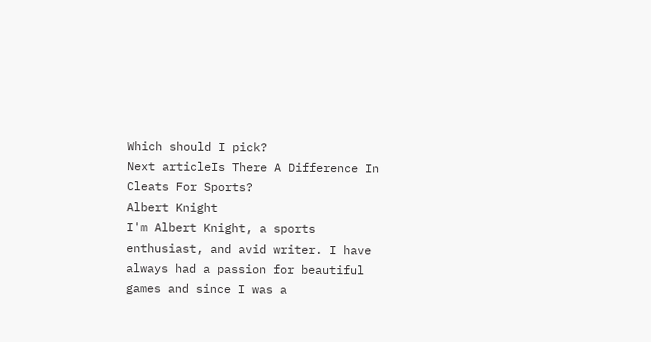Which should I pick?
Next articleIs There A Difference In Cleats For Sports?
Albert Knight
I'm Albert Knight, a sports enthusiast, and avid writer. I have always had a passion for beautiful games and since I was a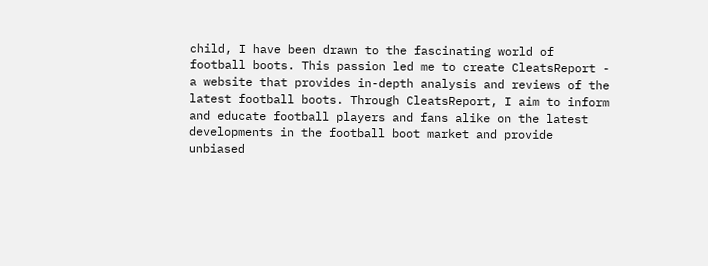child, I have been drawn to the fascinating world of football boots. This passion led me to create CleatsReport - a website that provides in-depth analysis and reviews of the latest football boots. Through CleatsReport, I aim to inform and educate football players and fans alike on the latest developments in the football boot market and provide unbiased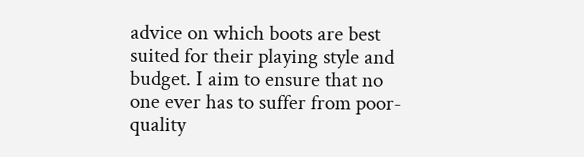advice on which boots are best suited for their playing style and budget. I aim to ensure that no one ever has to suffer from poor-quality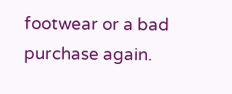footwear or a bad purchase again.